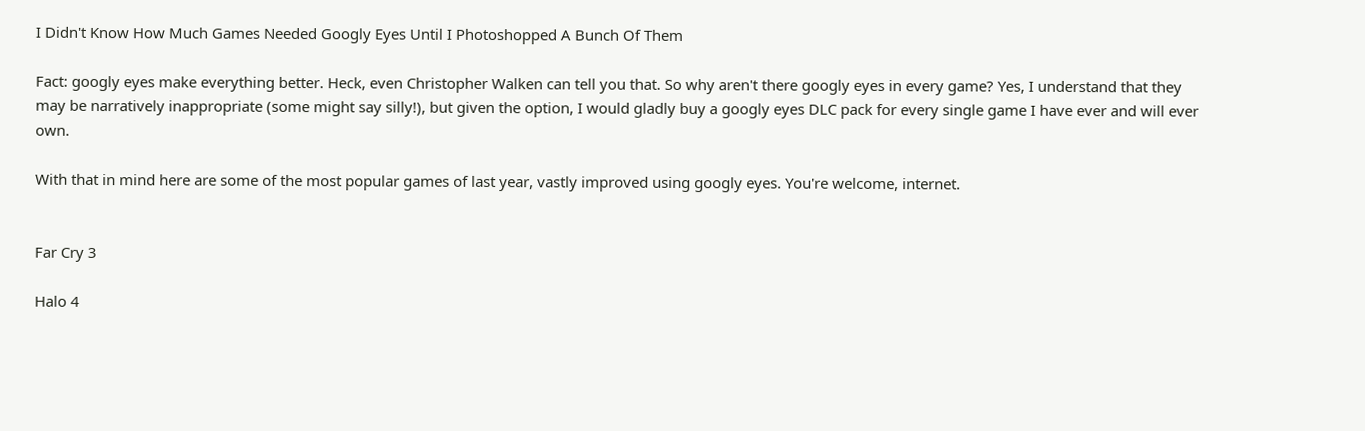I Didn't Know How Much Games Needed Googly Eyes Until I Photoshopped A Bunch Of Them

Fact: googly eyes make everything better. Heck, even Christopher Walken can tell you that. So why aren't there googly eyes in every game? Yes, I understand that they may be narratively inappropriate (some might say silly!), but given the option, I would gladly buy a googly eyes DLC pack for every single game I have ever and will ever own.

With that in mind here are some of the most popular games of last year, vastly improved using googly eyes. You're welcome, internet.


Far Cry 3

Halo 4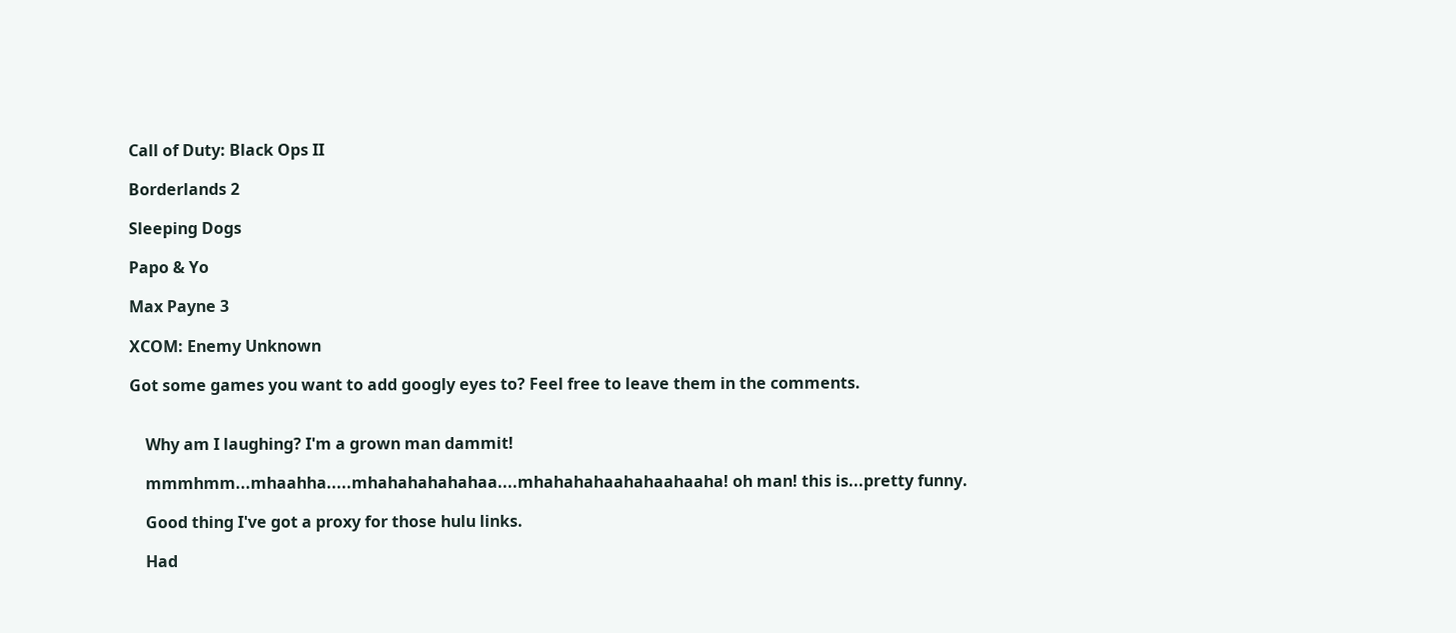Call of Duty: Black Ops II

Borderlands 2

Sleeping Dogs

Papo & Yo

Max Payne 3

XCOM: Enemy Unknown

Got some games you want to add googly eyes to? Feel free to leave them in the comments.


    Why am I laughing? I'm a grown man dammit!

    mmmhmm...mhaahha.....mhahahahahahaa....mhahahahaahahaahaaha! oh man! this is...pretty funny.

    Good thing I've got a proxy for those hulu links.

    Had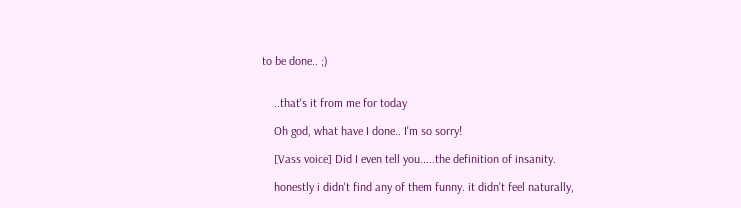to be done.. ;)


    ..that's it from me for today

    Oh god, what have I done.. I'm so sorry!

    [Vass voice] Did I even tell you.....the definition of insanity.

    honestly i didn't find any of them funny. it didn't feel naturally,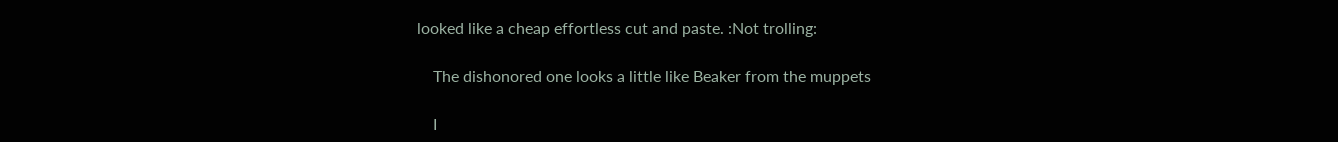looked like a cheap effortless cut and paste. :Not trolling:

    The dishonored one looks a little like Beaker from the muppets

    I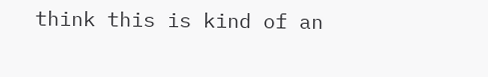think this is kind of an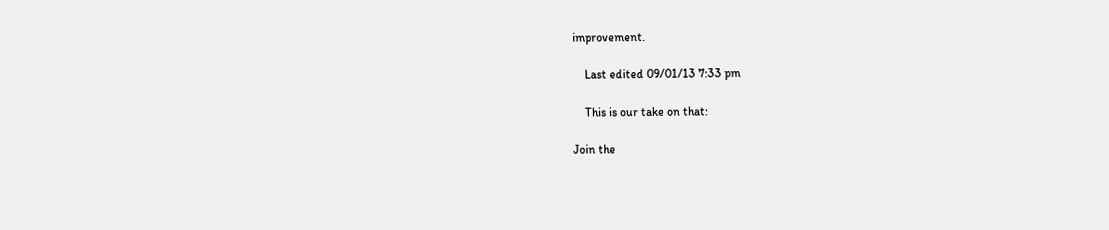improvement.

    Last edited 09/01/13 7:33 pm

    This is our take on that:

Join the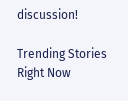discussion!

Trending Stories Right Now